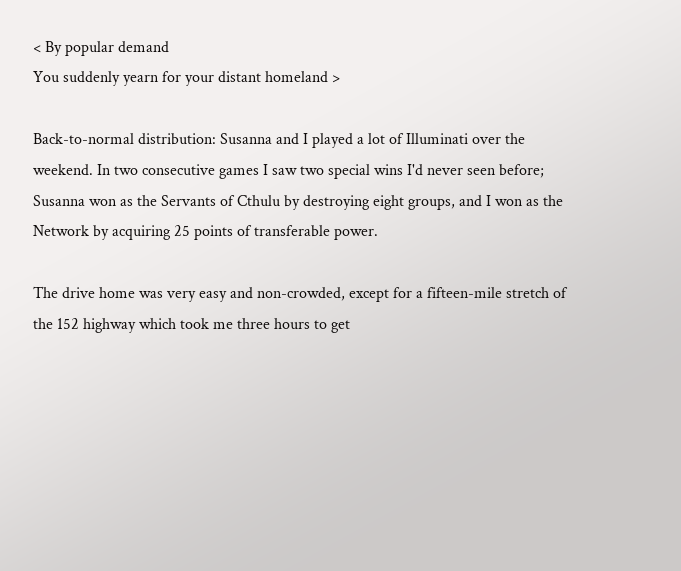< By popular demand
You suddenly yearn for your distant homeland >

Back-to-normal distribution: Susanna and I played a lot of Illuminati over the weekend. In two consecutive games I saw two special wins I'd never seen before; Susanna won as the Servants of Cthulu by destroying eight groups, and I won as the Network by acquiring 25 points of transferable power.

The drive home was very easy and non-crowded, except for a fifteen-mile stretch of the 152 highway which took me three hours to get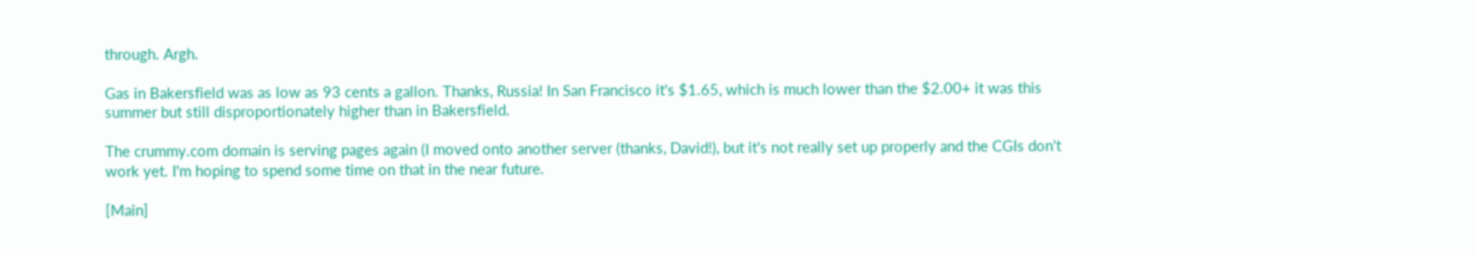through. Argh.

Gas in Bakersfield was as low as 93 cents a gallon. Thanks, Russia! In San Francisco it's $1.65, which is much lower than the $2.00+ it was this summer but still disproportionately higher than in Bakersfield.

The crummy.com domain is serving pages again (I moved onto another server (thanks, David!), but it's not really set up properly and the CGIs don't work yet. I'm hoping to spend some time on that in the near future.

[Main]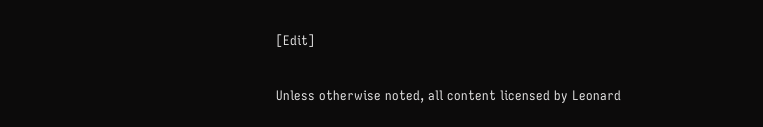[Edit]

Unless otherwise noted, all content licensed by Leonard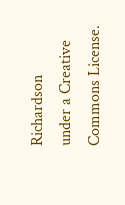Richardson
under a Creative Commons License.